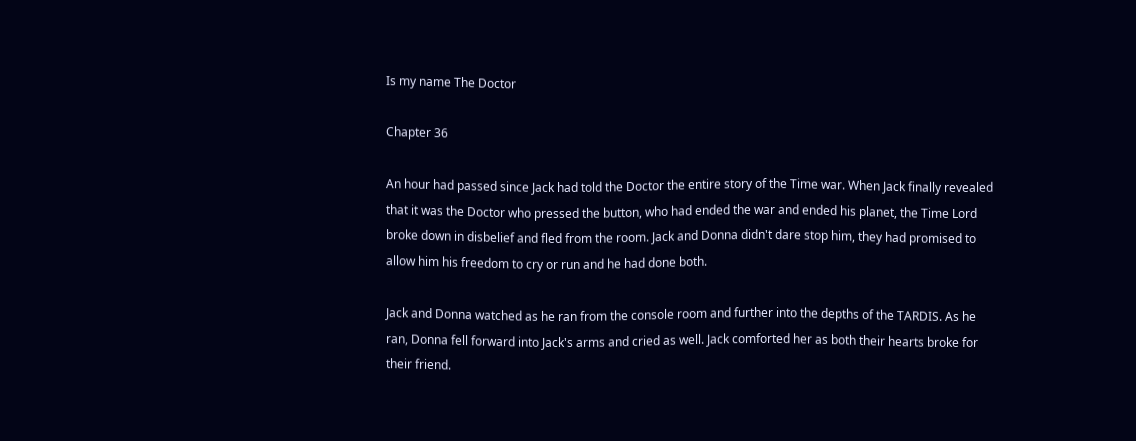Is my name The Doctor

Chapter 36

An hour had passed since Jack had told the Doctor the entire story of the Time war. When Jack finally revealed that it was the Doctor who pressed the button, who had ended the war and ended his planet, the Time Lord broke down in disbelief and fled from the room. Jack and Donna didn't dare stop him, they had promised to allow him his freedom to cry or run and he had done both.

Jack and Donna watched as he ran from the console room and further into the depths of the TARDIS. As he ran, Donna fell forward into Jack's arms and cried as well. Jack comforted her as both their hearts broke for their friend.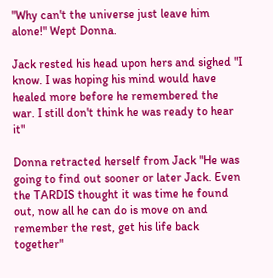"Why can't the universe just leave him alone!" Wept Donna.

Jack rested his head upon hers and sighed "I know. I was hoping his mind would have healed more before he remembered the war. I still don't think he was ready to hear it"

Donna retracted herself from Jack "He was going to find out sooner or later Jack. Even the TARDIS thought it was time he found out, now all he can do is move on and remember the rest, get his life back together"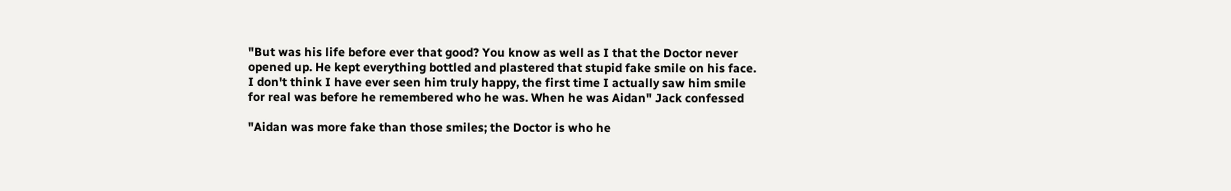"But was his life before ever that good? You know as well as I that the Doctor never opened up. He kept everything bottled and plastered that stupid fake smile on his face. I don't think I have ever seen him truly happy, the first time I actually saw him smile for real was before he remembered who he was. When he was Aidan" Jack confessed

"Aidan was more fake than those smiles; the Doctor is who he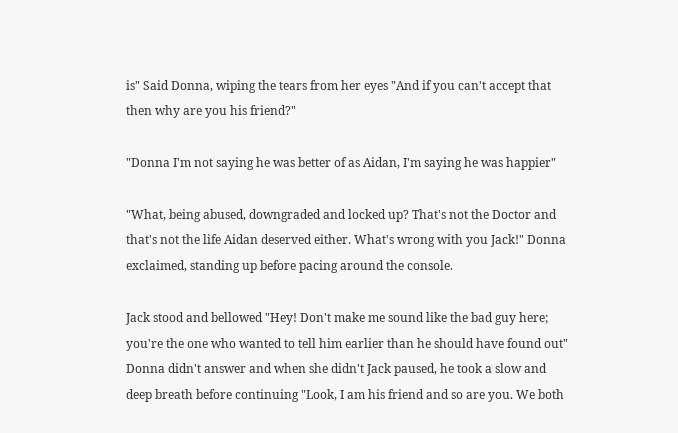is" Said Donna, wiping the tears from her eyes "And if you can't accept that then why are you his friend?"

"Donna I'm not saying he was better of as Aidan, I'm saying he was happier"

"What, being abused, downgraded and locked up? That's not the Doctor and that's not the life Aidan deserved either. What's wrong with you Jack!" Donna exclaimed, standing up before pacing around the console.

Jack stood and bellowed "Hey! Don't make me sound like the bad guy here; you're the one who wanted to tell him earlier than he should have found out" Donna didn't answer and when she didn't Jack paused, he took a slow and deep breath before continuing "Look, I am his friend and so are you. We both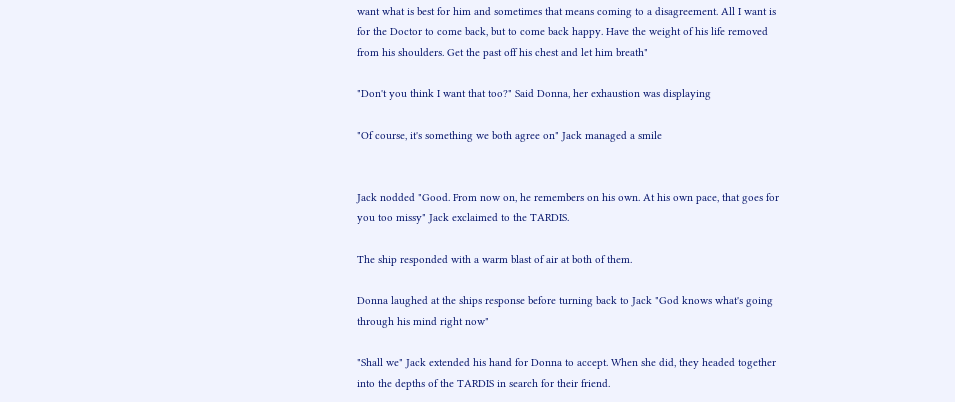want what is best for him and sometimes that means coming to a disagreement. All I want is for the Doctor to come back, but to come back happy. Have the weight of his life removed from his shoulders. Get the past off his chest and let him breath"

"Don't you think I want that too?" Said Donna, her exhaustion was displaying

"Of course, it's something we both agree on" Jack managed a smile


Jack nodded "Good. From now on, he remembers on his own. At his own pace, that goes for you too missy" Jack exclaimed to the TARDIS.

The ship responded with a warm blast of air at both of them.

Donna laughed at the ships response before turning back to Jack "God knows what's going through his mind right now"

"Shall we" Jack extended his hand for Donna to accept. When she did, they headed together into the depths of the TARDIS in search for their friend.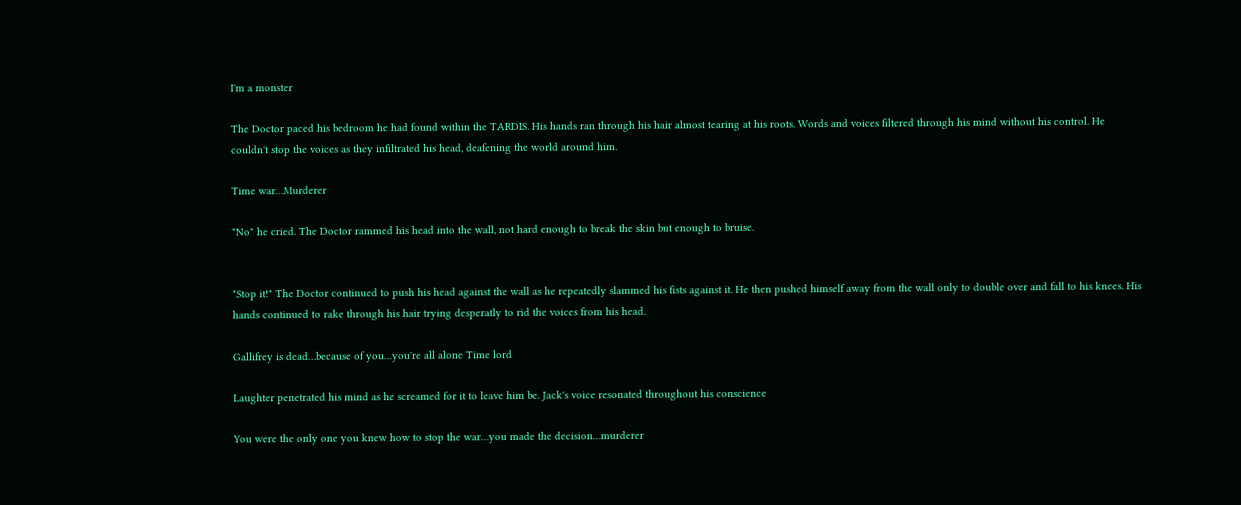I'm a monster

The Doctor paced his bedroom he had found within the TARDIS. His hands ran through his hair almost tearing at his roots. Words and voices filtered through his mind without his control. He couldn't stop the voices as they infiltrated his head, deafening the world around him.

Time war…Murderer

"No" he cried. The Doctor rammed his head into the wall, not hard enough to break the skin but enough to bruise.


"Stop it!" The Doctor continued to push his head against the wall as he repeatedly slammed his fists against it. He then pushed himself away from the wall only to double over and fall to his knees. His hands continued to rake through his hair trying desperatly to rid the voices from his head.

Gallifrey is dead…because of you…you're all alone Time lord

Laughter penetrated his mind as he screamed for it to leave him be. Jack's voice resonated throughout his conscience

You were the only one you knew how to stop the war…you made the decision…murderer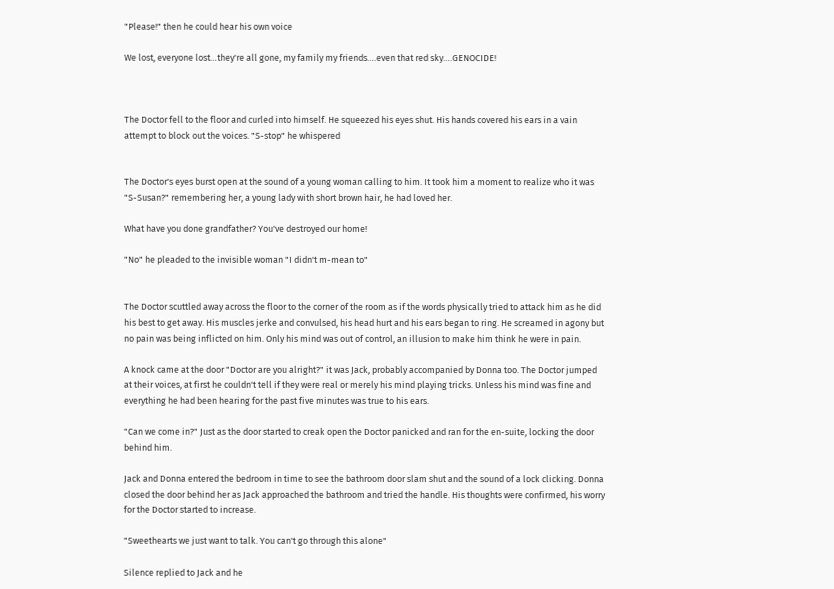"Please!" then he could hear his own voice

We lost, everyone lost…they're all gone, my family my friends….even that red sky….GENOCIDE!



The Doctor fell to the floor and curled into himself. He squeezed his eyes shut. His hands covered his ears in a vain attempt to block out the voices. "S-stop" he whispered


The Doctor's eyes burst open at the sound of a young woman calling to him. It took him a moment to realize who it was "S-Susan?" remembering her, a young lady with short brown hair, he had loved her.

What have you done grandfather? You've destroyed our home!

"No" he pleaded to the invisible woman "I didn't m-mean to"


The Doctor scuttled away across the floor to the corner of the room as if the words physically tried to attack him as he did his best to get away. His muscles jerke and convulsed, his head hurt and his ears began to ring. He screamed in agony but no pain was being inflicted on him. Only his mind was out of control, an illusion to make him think he were in pain.

A knock came at the door "Doctor are you alright?" it was Jack, probably accompanied by Donna too. The Doctor jumped at their voices, at first he couldn't tell if they were real or merely his mind playing tricks. Unless his mind was fine and everything he had been hearing for the past five minutes was true to his ears.

"Can we come in?" Just as the door started to creak open the Doctor panicked and ran for the en-suite, locking the door behind him.

Jack and Donna entered the bedroom in time to see the bathroom door slam shut and the sound of a lock clicking. Donna closed the door behind her as Jack approached the bathroom and tried the handle. His thoughts were confirmed, his worry for the Doctor started to increase.

"Sweethearts we just want to talk. You can't go through this alone"

Silence replied to Jack and he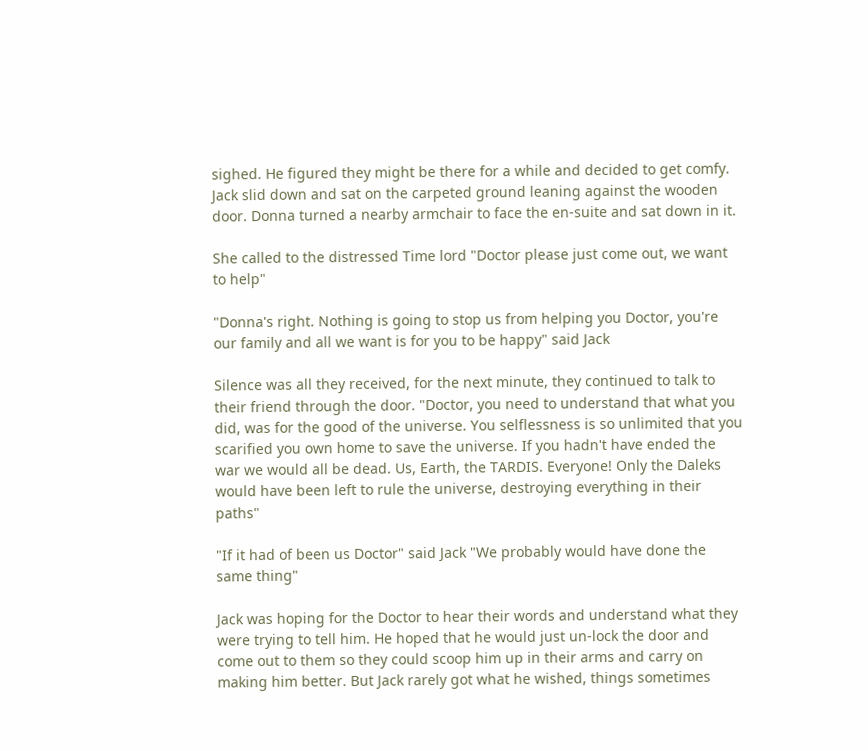sighed. He figured they might be there for a while and decided to get comfy. Jack slid down and sat on the carpeted ground leaning against the wooden door. Donna turned a nearby armchair to face the en-suite and sat down in it.

She called to the distressed Time lord "Doctor please just come out, we want to help"

"Donna's right. Nothing is going to stop us from helping you Doctor, you're our family and all we want is for you to be happy" said Jack

Silence was all they received, for the next minute, they continued to talk to their friend through the door. "Doctor, you need to understand that what you did, was for the good of the universe. You selflessness is so unlimited that you scarified you own home to save the universe. If you hadn't have ended the war we would all be dead. Us, Earth, the TARDIS. Everyone! Only the Daleks would have been left to rule the universe, destroying everything in their paths"

"If it had of been us Doctor" said Jack "We probably would have done the same thing"

Jack was hoping for the Doctor to hear their words and understand what they were trying to tell him. He hoped that he would just un-lock the door and come out to them so they could scoop him up in their arms and carry on making him better. But Jack rarely got what he wished, things sometimes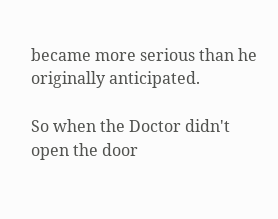became more serious than he originally anticipated.

So when the Doctor didn't open the door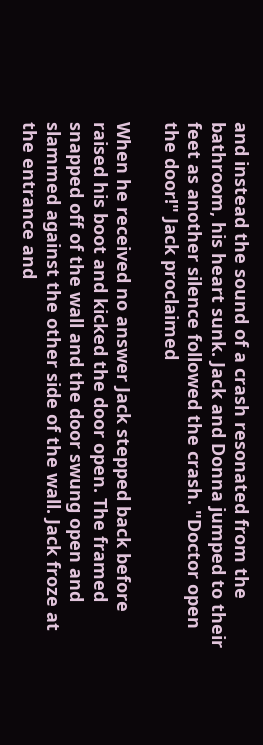and instead the sound of a crash resonated from the bathroom, his heart sunk. Jack and Donna jumped to their feet as another silence followed the crash. "Doctor open the door!" Jack proclaimed

When he received no answer Jack stepped back before raised his boot and kicked the door open. The framed snapped off of the wall and the door swung open and slammed against the other side of the wall. Jack froze at the entrance and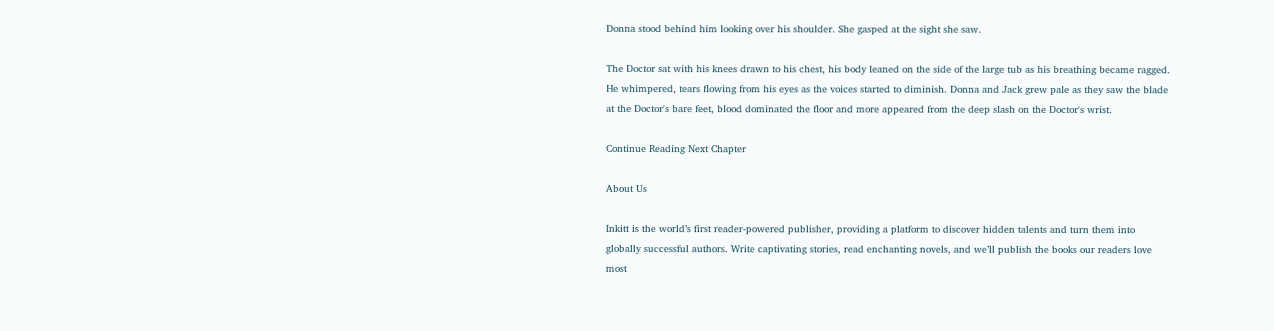Donna stood behind him looking over his shoulder. She gasped at the sight she saw.

The Doctor sat with his knees drawn to his chest, his body leaned on the side of the large tub as his breathing became ragged. He whimpered, tears flowing from his eyes as the voices started to diminish. Donna and Jack grew pale as they saw the blade at the Doctor's bare feet, blood dominated the floor and more appeared from the deep slash on the Doctor's wrist.

Continue Reading Next Chapter

About Us

Inkitt is the world’s first reader-powered publisher, providing a platform to discover hidden talents and turn them into globally successful authors. Write captivating stories, read enchanting novels, and we’ll publish the books our readers love most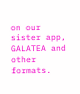on our sister app, GALATEA and other formats.